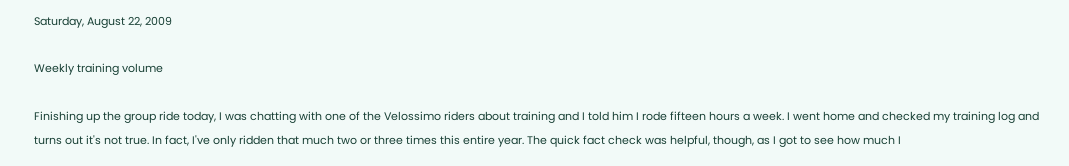Saturday, August 22, 2009

Weekly training volume

Finishing up the group ride today, I was chatting with one of the Velossimo riders about training and I told him I rode fifteen hours a week. I went home and checked my training log and turns out it's not true. In fact, I've only ridden that much two or three times this entire year. The quick fact check was helpful, though, as I got to see how much I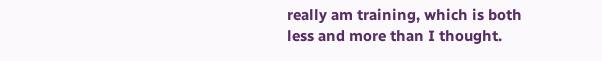really am training, which is both less and more than I thought.